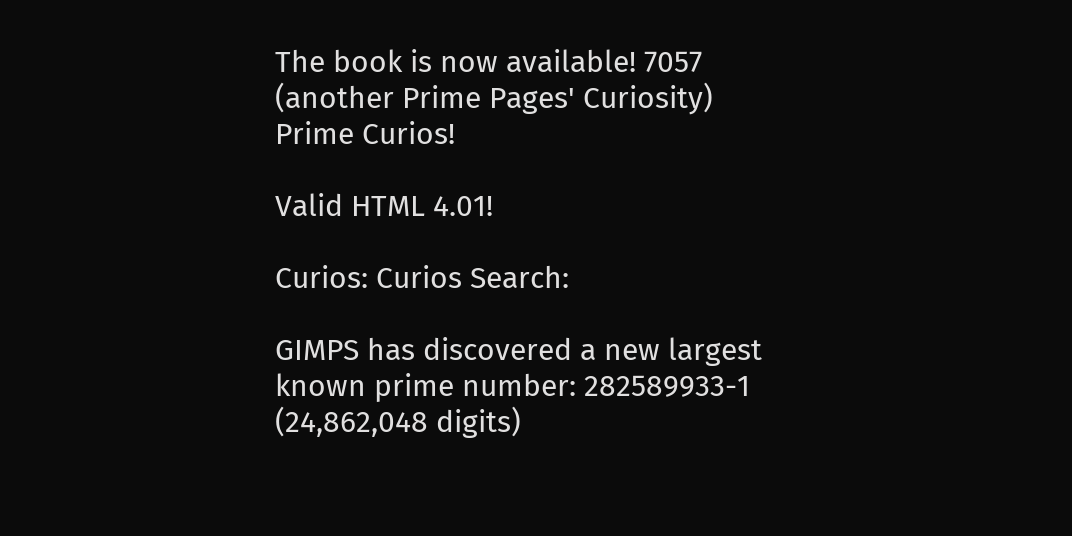The book is now available! 7057
(another Prime Pages' Curiosity)
Prime Curios!

Valid HTML 4.01!

Curios: Curios Search:

GIMPS has discovered a new largest known prime number: 282589933-1 (24,862,048 digits)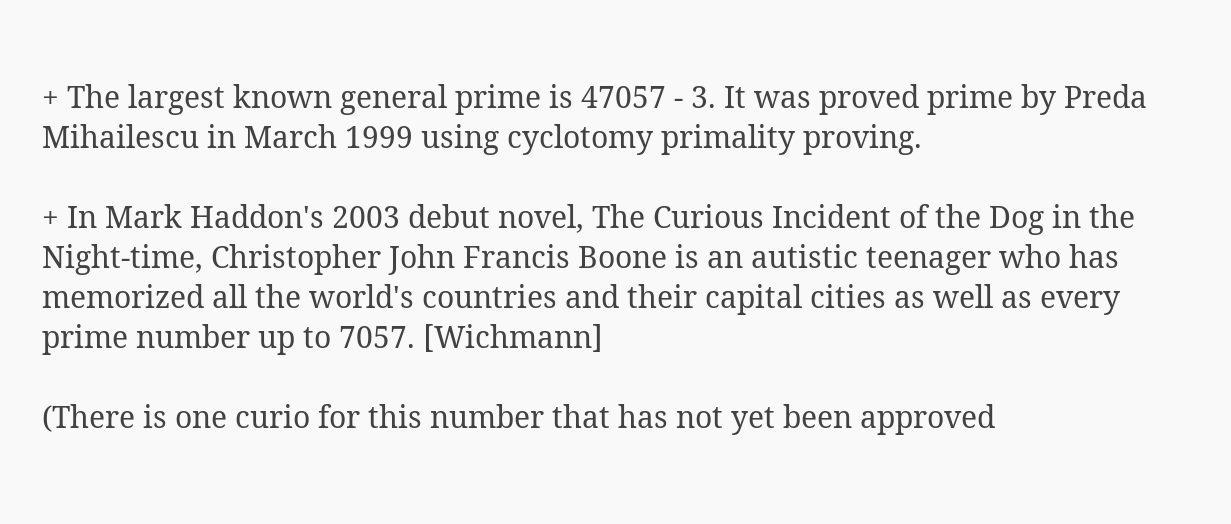+ The largest known general prime is 47057 - 3. It was proved prime by Preda Mihailescu in March 1999 using cyclotomy primality proving.

+ In Mark Haddon's 2003 debut novel, The Curious Incident of the Dog in the Night-time, Christopher John Francis Boone is an autistic teenager who has memorized all the world's countries and their capital cities as well as every prime number up to 7057. [Wichmann]

(There is one curio for this number that has not yet been approved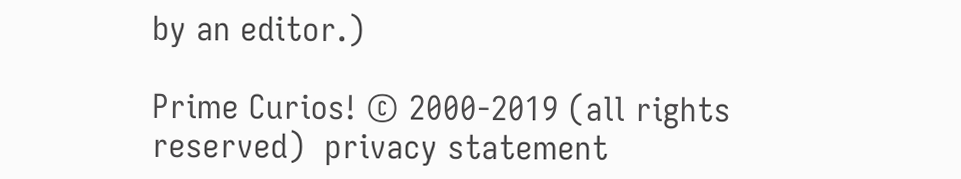by an editor.)

Prime Curios! © 2000-2019 (all rights reserved)  privacy statement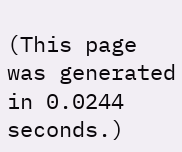(This page was generated in 0.0244 seconds.)